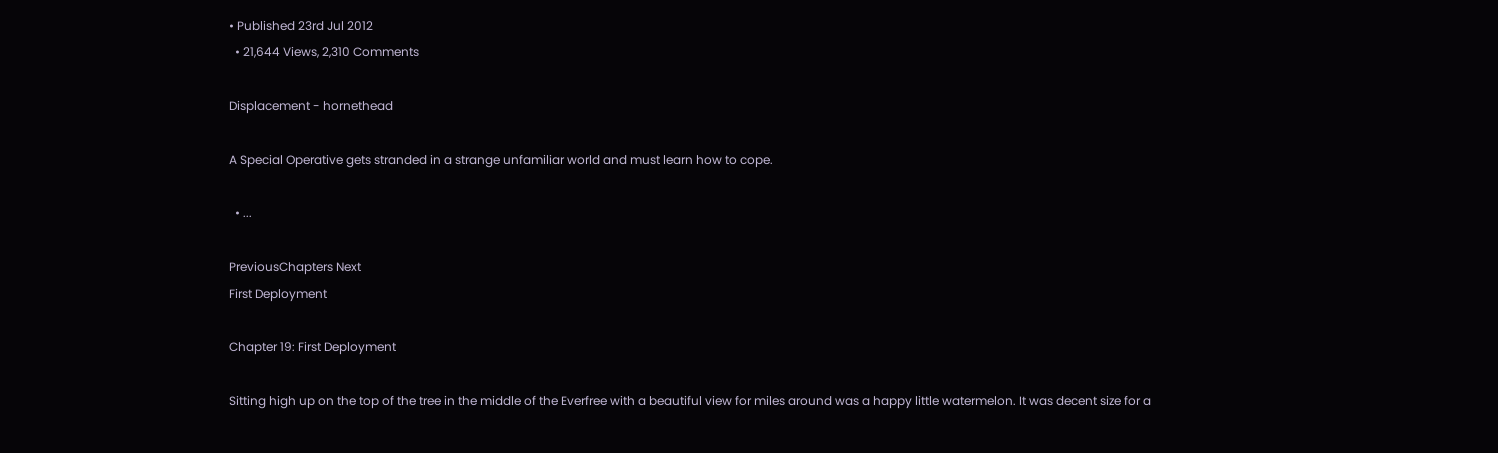• Published 23rd Jul 2012
  • 21,644 Views, 2,310 Comments

Displacement - hornethead

A Special Operative gets stranded in a strange unfamiliar world and must learn how to cope.

  • ...

PreviousChapters Next
First Deployment

Chapter 19: First Deployment

Sitting high up on the top of the tree in the middle of the Everfree with a beautiful view for miles around was a happy little watermelon. It was decent size for a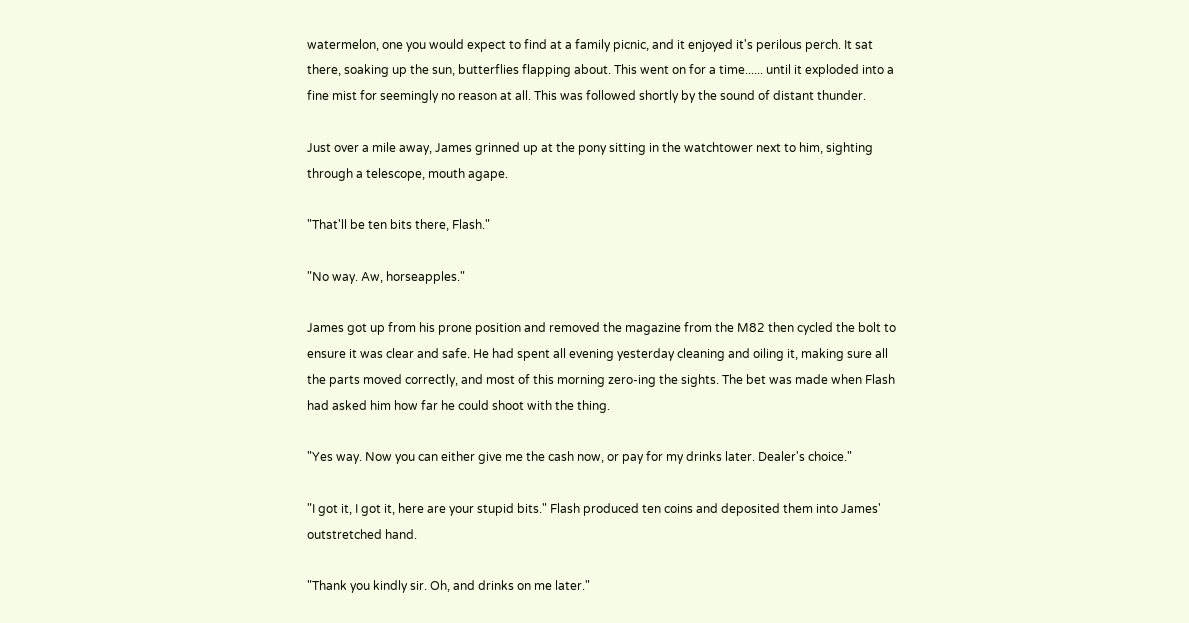watermelon, one you would expect to find at a family picnic, and it enjoyed it's perilous perch. It sat there, soaking up the sun, butterflies flapping about. This went on for a time...... until it exploded into a fine mist for seemingly no reason at all. This was followed shortly by the sound of distant thunder.

Just over a mile away, James grinned up at the pony sitting in the watchtower next to him, sighting through a telescope, mouth agape.

"That'll be ten bits there, Flash."

"No way. Aw, horseapples."

James got up from his prone position and removed the magazine from the M82 then cycled the bolt to ensure it was clear and safe. He had spent all evening yesterday cleaning and oiling it, making sure all the parts moved correctly, and most of this morning zero-ing the sights. The bet was made when Flash had asked him how far he could shoot with the thing.

"Yes way. Now you can either give me the cash now, or pay for my drinks later. Dealer's choice."

"I got it, I got it, here are your stupid bits." Flash produced ten coins and deposited them into James' outstretched hand.

"Thank you kindly sir. Oh, and drinks on me later."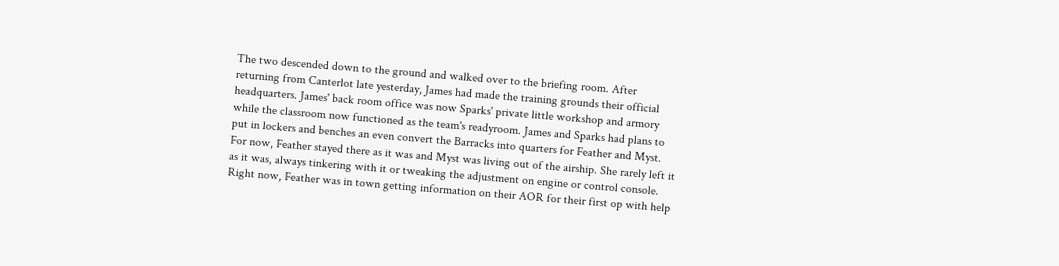The two descended down to the ground and walked over to the briefing room. After returning from Canterlot late yesterday, James had made the training grounds their official headquarters. James' back room office was now Sparks' private little workshop and armory while the classroom now functioned as the team's readyroom. James and Sparks had plans to put in lockers and benches an even convert the Barracks into quarters for Feather and Myst. For now, Feather stayed there as it was and Myst was living out of the airship. She rarely left it as it was, always tinkering with it or tweaking the adjustment on engine or control console. Right now, Feather was in town getting information on their AOR for their first op with help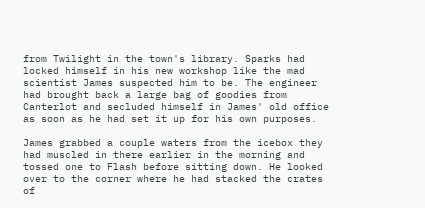from Twilight in the town's library. Sparks had locked himself in his new workshop like the mad scientist James suspected him to be. The engineer had brought back a large bag of goodies from Canterlot and secluded himself in James' old office as soon as he had set it up for his own purposes.

James grabbed a couple waters from the icebox they had muscled in there earlier in the morning and tossed one to Flash before sitting down. He looked over to the corner where he had stacked the crates of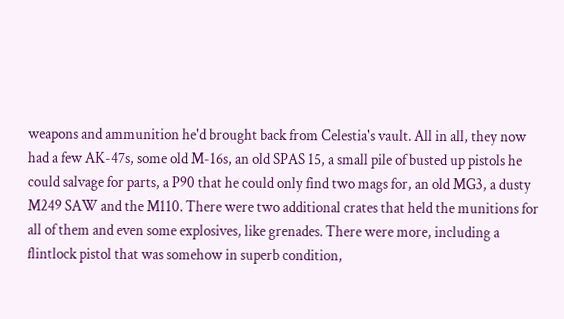weapons and ammunition he'd brought back from Celestia's vault. All in all, they now had a few AK-47s, some old M-16s, an old SPAS 15, a small pile of busted up pistols he could salvage for parts, a P90 that he could only find two mags for, an old MG3, a dusty M249 SAW and the M110. There were two additional crates that held the munitions for all of them and even some explosives, like grenades. There were more, including a flintlock pistol that was somehow in superb condition,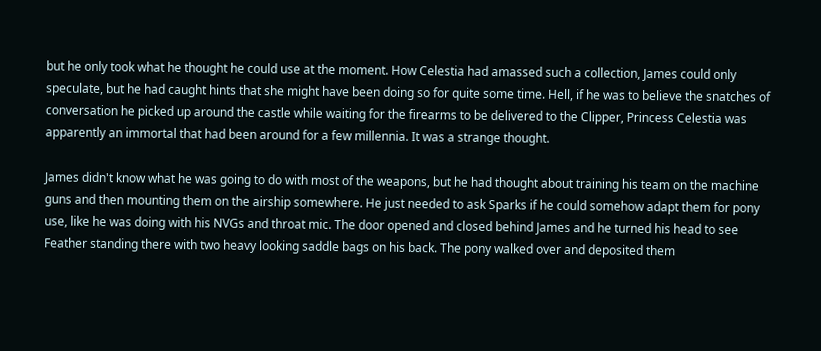but he only took what he thought he could use at the moment. How Celestia had amassed such a collection, James could only speculate, but he had caught hints that she might have been doing so for quite some time. Hell, if he was to believe the snatches of conversation he picked up around the castle while waiting for the firearms to be delivered to the Clipper, Princess Celestia was apparently an immortal that had been around for a few millennia. It was a strange thought.

James didn't know what he was going to do with most of the weapons, but he had thought about training his team on the machine guns and then mounting them on the airship somewhere. He just needed to ask Sparks if he could somehow adapt them for pony use, like he was doing with his NVGs and throat mic. The door opened and closed behind James and he turned his head to see Feather standing there with two heavy looking saddle bags on his back. The pony walked over and deposited them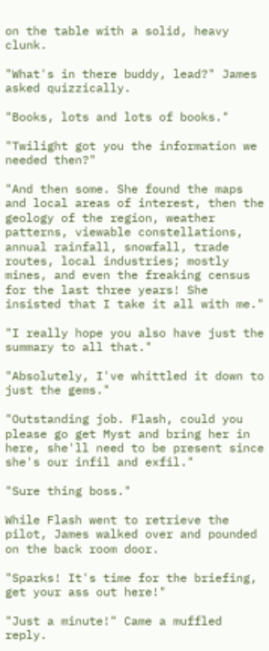on the table with a solid, heavy clunk.

"What's in there buddy, lead?" James asked quizzically.

"Books, lots and lots of books."

"Twilight got you the information we needed then?"

"And then some. She found the maps and local areas of interest, then the geology of the region, weather patterns, viewable constellations, annual rainfall, snowfall, trade routes, local industries; mostly mines, and even the freaking census for the last three years! She insisted that I take it all with me."

"I really hope you also have just the summary to all that."

"Absolutely, I've whittled it down to just the gems."

"Outstanding job. Flash, could you please go get Myst and bring her in here, she'll need to be present since she's our infil and exfil."

"Sure thing boss."

While Flash went to retrieve the pilot, James walked over and pounded on the back room door.

"Sparks! It's time for the briefing, get your ass out here!"

"Just a minute!" Came a muffled reply.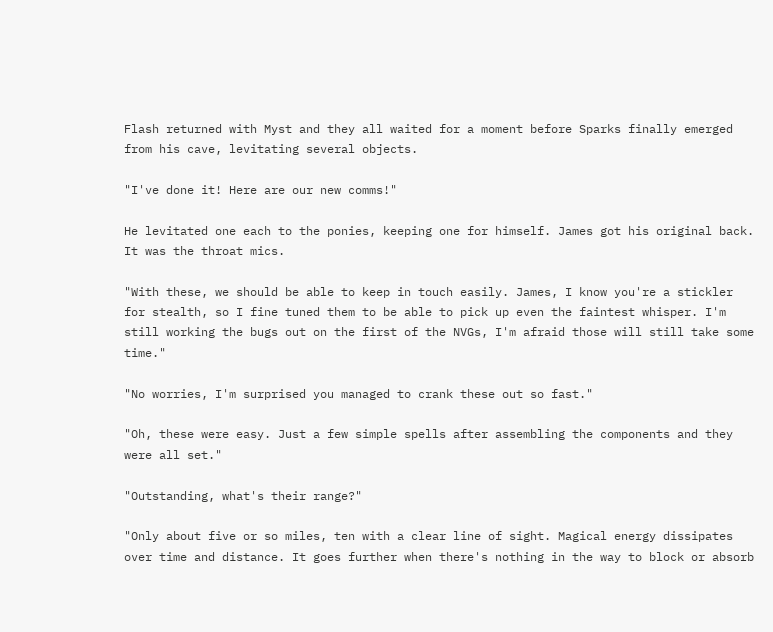Flash returned with Myst and they all waited for a moment before Sparks finally emerged from his cave, levitating several objects.

"I've done it! Here are our new comms!"

He levitated one each to the ponies, keeping one for himself. James got his original back. It was the throat mics.

"With these, we should be able to keep in touch easily. James, I know you're a stickler for stealth, so I fine tuned them to be able to pick up even the faintest whisper. I'm still working the bugs out on the first of the NVGs, I'm afraid those will still take some time."

"No worries, I'm surprised you managed to crank these out so fast."

"Oh, these were easy. Just a few simple spells after assembling the components and they were all set."

"Outstanding, what's their range?"

"Only about five or so miles, ten with a clear line of sight. Magical energy dissipates over time and distance. It goes further when there's nothing in the way to block or absorb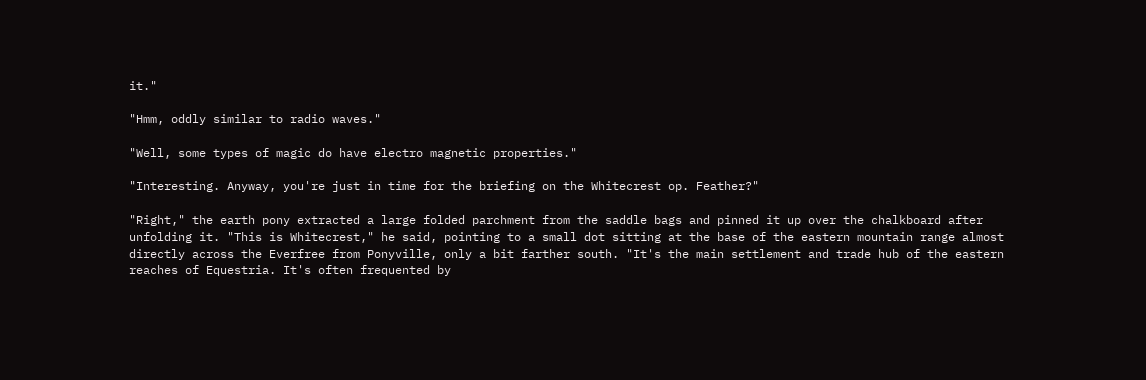it."

"Hmm, oddly similar to radio waves."

"Well, some types of magic do have electro magnetic properties."

"Interesting. Anyway, you're just in time for the briefing on the Whitecrest op. Feather?"

"Right," the earth pony extracted a large folded parchment from the saddle bags and pinned it up over the chalkboard after unfolding it. "This is Whitecrest," he said, pointing to a small dot sitting at the base of the eastern mountain range almost directly across the Everfree from Ponyville, only a bit farther south. "It's the main settlement and trade hub of the eastern reaches of Equestria. It's often frequented by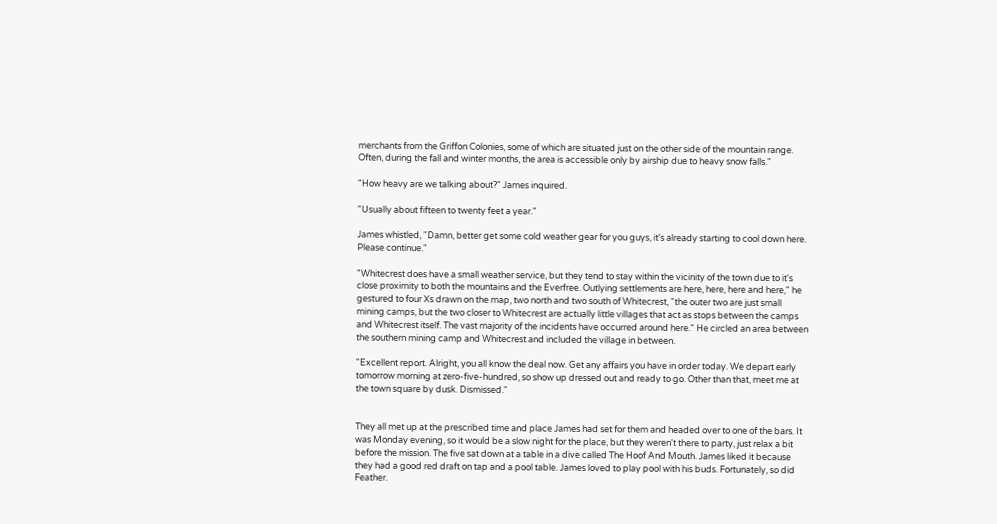merchants from the Griffon Colonies, some of which are situated just on the other side of the mountain range. Often, during the fall and winter months, the area is accessible only by airship due to heavy snow falls."

"How heavy are we talking about?" James inquired.

"Usually about fifteen to twenty feet a year."

James whistled, "Damn, better get some cold weather gear for you guys, it's already starting to cool down here. Please continue."

"Whitecrest does have a small weather service, but they tend to stay within the vicinity of the town due to it's close proximity to both the mountains and the Everfree. Outlying settlements are here, here, here and here," he gestured to four Xs drawn on the map, two north and two south of Whitecrest, "the outer two are just small mining camps, but the two closer to Whitecrest are actually little villages that act as stops between the camps and Whitecrest itself. The vast majority of the incidents have occurred around here." He circled an area between the southern mining camp and Whitecrest and included the village in between.

"Excellent report. Alright, you all know the deal now. Get any affairs you have in order today. We depart early tomorrow morning at zero-five-hundred, so show up dressed out and ready to go. Other than that, meet me at the town square by dusk. Dismissed."


They all met up at the prescribed time and place James had set for them and headed over to one of the bars. It was Monday evening, so it would be a slow night for the place, but they weren't there to party, just relax a bit before the mission. The five sat down at a table in a dive called The Hoof And Mouth. James liked it because they had a good red draft on tap and a pool table. James loved to play pool with his buds. Fortunately, so did Feather.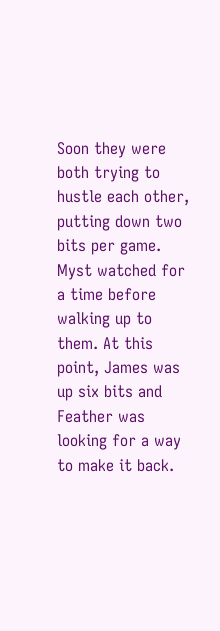Soon they were both trying to hustle each other, putting down two bits per game. Myst watched for a time before walking up to them. At this point, James was up six bits and Feather was looking for a way to make it back.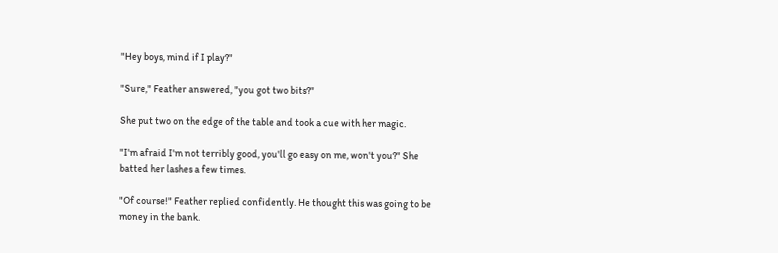"Hey boys, mind if I play?"

"Sure," Feather answered, "you got two bits?"

She put two on the edge of the table and took a cue with her magic.

"I'm afraid I'm not terribly good, you'll go easy on me, won't you?" She batted her lashes a few times.

"Of course!" Feather replied confidently. He thought this was going to be money in the bank.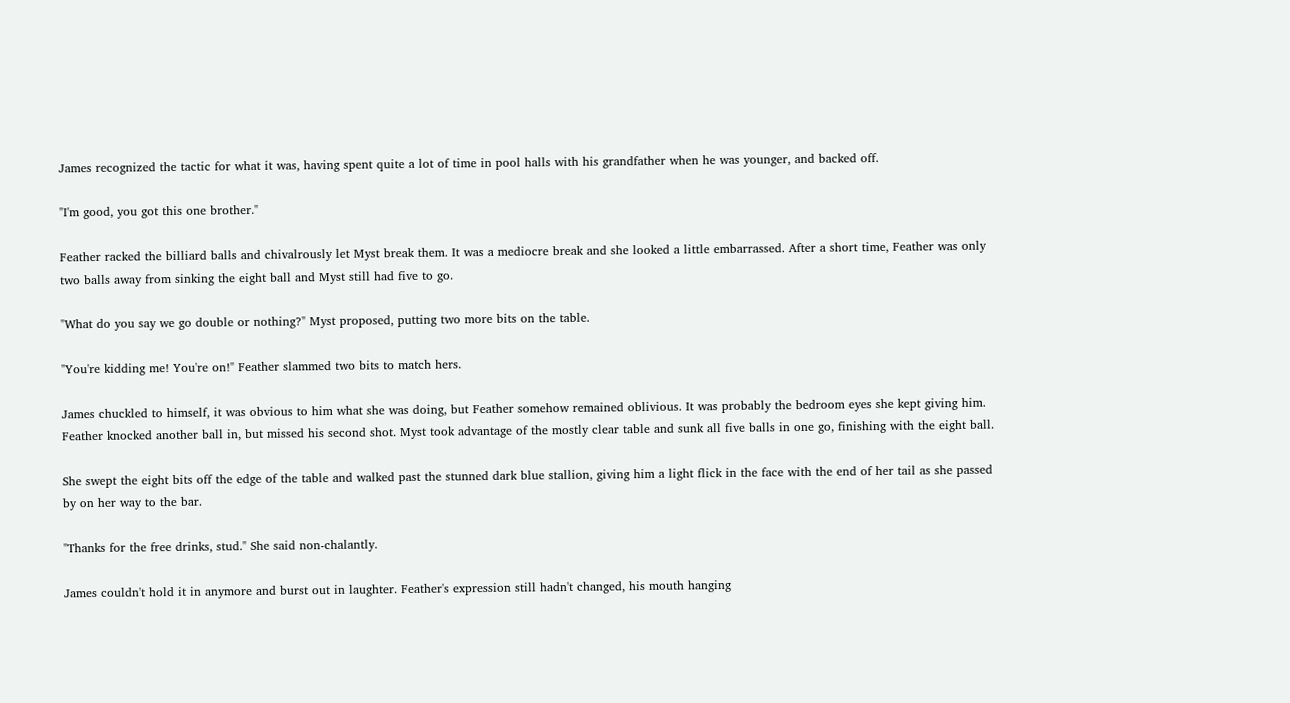James recognized the tactic for what it was, having spent quite a lot of time in pool halls with his grandfather when he was younger, and backed off.

"I'm good, you got this one brother."

Feather racked the billiard balls and chivalrously let Myst break them. It was a mediocre break and she looked a little embarrassed. After a short time, Feather was only two balls away from sinking the eight ball and Myst still had five to go.

"What do you say we go double or nothing?" Myst proposed, putting two more bits on the table.

"You're kidding me! You're on!" Feather slammed two bits to match hers.

James chuckled to himself, it was obvious to him what she was doing, but Feather somehow remained oblivious. It was probably the bedroom eyes she kept giving him. Feather knocked another ball in, but missed his second shot. Myst took advantage of the mostly clear table and sunk all five balls in one go, finishing with the eight ball.

She swept the eight bits off the edge of the table and walked past the stunned dark blue stallion, giving him a light flick in the face with the end of her tail as she passed by on her way to the bar.

"Thanks for the free drinks, stud." She said non-chalantly.

James couldn't hold it in anymore and burst out in laughter. Feather's expression still hadn't changed, his mouth hanging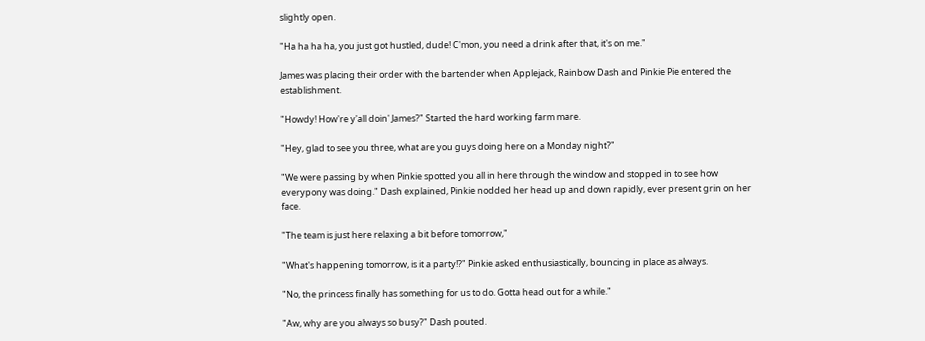slightly open.

"Ha ha ha ha, you just got hustled, dude! C'mon, you need a drink after that, it's on me."

James was placing their order with the bartender when Applejack, Rainbow Dash and Pinkie Pie entered the establishment.

"Howdy! How're y'all doin' James?" Started the hard working farm mare.

"Hey, glad to see you three, what are you guys doing here on a Monday night?"

"We were passing by when Pinkie spotted you all in here through the window and stopped in to see how everypony was doing." Dash explained, Pinkie nodded her head up and down rapidly, ever present grin on her face.

"The team is just here relaxing a bit before tomorrow,"

"What's happening tomorrow, is it a party!?" Pinkie asked enthusiastically, bouncing in place as always.

"No, the princess finally has something for us to do. Gotta head out for a while."

"Aw, why are you always so busy?" Dash pouted.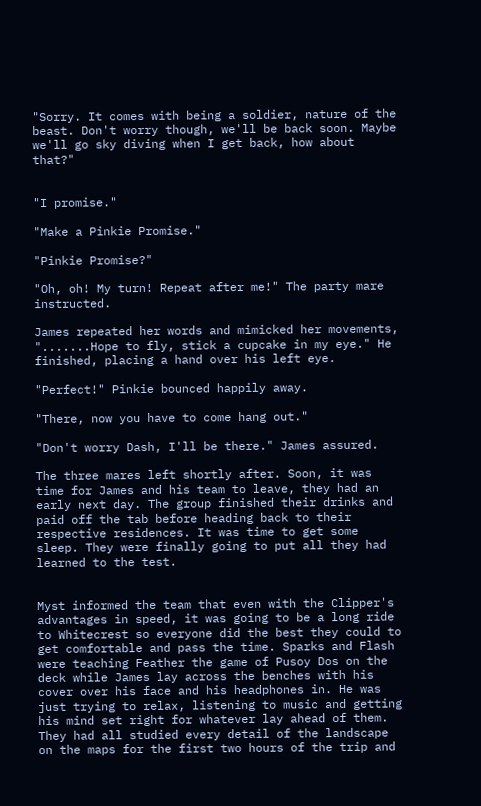"Sorry. It comes with being a soldier, nature of the beast. Don't worry though, we'll be back soon. Maybe we'll go sky diving when I get back, how about that?"


"I promise."

"Make a Pinkie Promise."

"Pinkie Promise?"

"Oh, oh! My turn! Repeat after me!" The party mare instructed.

James repeated her words and mimicked her movements, ".......Hope to fly, stick a cupcake in my eye." He finished, placing a hand over his left eye.

"Perfect!" Pinkie bounced happily away.

"There, now you have to come hang out."

"Don't worry Dash, I'll be there." James assured.

The three mares left shortly after. Soon, it was time for James and his team to leave, they had an early next day. The group finished their drinks and paid off the tab before heading back to their respective residences. It was time to get some sleep. They were finally going to put all they had learned to the test.


Myst informed the team that even with the Clipper's advantages in speed, it was going to be a long ride to Whitecrest so everyone did the best they could to get comfortable and pass the time. Sparks and Flash were teaching Feather the game of Pusoy Dos on the deck while James lay across the benches with his cover over his face and his headphones in. He was just trying to relax, listening to music and getting his mind set right for whatever lay ahead of them. They had all studied every detail of the landscape on the maps for the first two hours of the trip and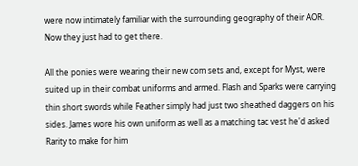were now intimately familiar with the surrounding geography of their AOR. Now they just had to get there.

All the ponies were wearing their new com sets and, except for Myst, were suited up in their combat uniforms and armed. Flash and Sparks were carrying thin short swords while Feather simply had just two sheathed daggers on his sides. James wore his own uniform as well as a matching tac vest he'd asked Rarity to make for him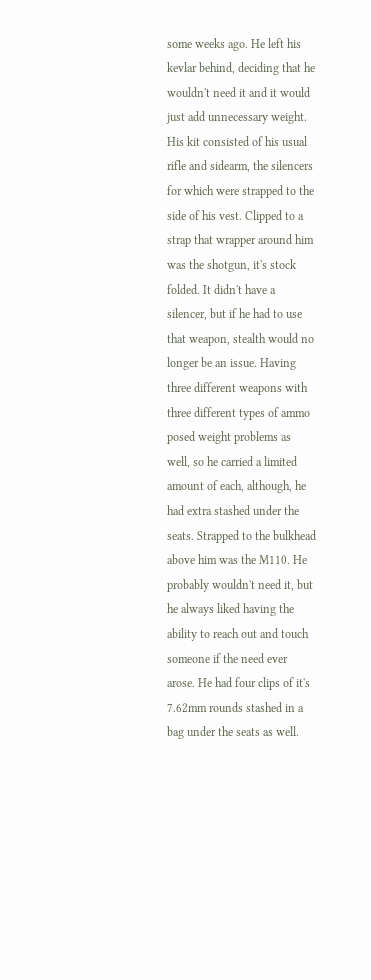some weeks ago. He left his kevlar behind, deciding that he wouldn't need it and it would just add unnecessary weight. His kit consisted of his usual rifle and sidearm, the silencers for which were strapped to the side of his vest. Clipped to a strap that wrapper around him was the shotgun, it's stock folded. It didn't have a silencer, but if he had to use that weapon, stealth would no longer be an issue. Having three different weapons with three different types of ammo posed weight problems as well, so he carried a limited amount of each, although, he had extra stashed under the seats. Strapped to the bulkhead above him was the M110. He probably wouldn't need it, but he always liked having the ability to reach out and touch someone if the need ever arose. He had four clips of it's 7.62mm rounds stashed in a bag under the seats as well.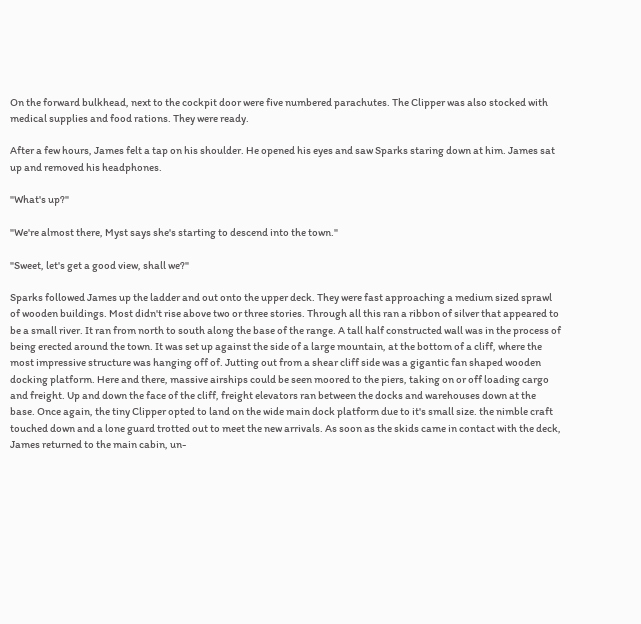On the forward bulkhead, next to the cockpit door were five numbered parachutes. The Clipper was also stocked with medical supplies and food rations. They were ready.

After a few hours, James felt a tap on his shoulder. He opened his eyes and saw Sparks staring down at him. James sat up and removed his headphones.

"What's up?"

"We're almost there, Myst says she's starting to descend into the town."

"Sweet, let's get a good view, shall we?"

Sparks followed James up the ladder and out onto the upper deck. They were fast approaching a medium sized sprawl of wooden buildings. Most didn't rise above two or three stories. Through all this ran a ribbon of silver that appeared to be a small river. It ran from north to south along the base of the range. A tall half constructed wall was in the process of being erected around the town. It was set up against the side of a large mountain, at the bottom of a cliff, where the most impressive structure was hanging off of. Jutting out from a shear cliff side was a gigantic fan shaped wooden docking platform. Here and there, massive airships could be seen moored to the piers, taking on or off loading cargo and freight. Up and down the face of the cliff, freight elevators ran between the docks and warehouses down at the base. Once again, the tiny Clipper opted to land on the wide main dock platform due to it's small size. the nimble craft touched down and a lone guard trotted out to meet the new arrivals. As soon as the skids came in contact with the deck, James returned to the main cabin, un-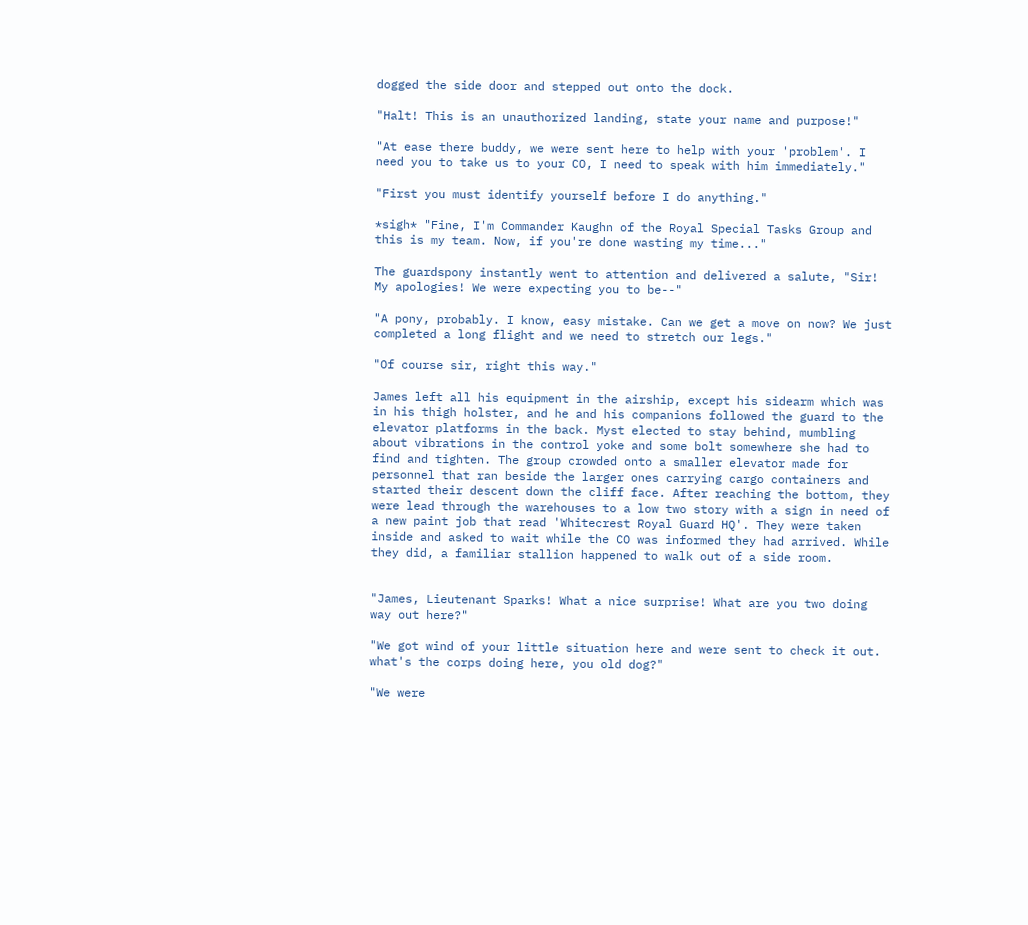dogged the side door and stepped out onto the dock.

"Halt! This is an unauthorized landing, state your name and purpose!"

"At ease there buddy, we were sent here to help with your 'problem'. I need you to take us to your CO, I need to speak with him immediately."

"First you must identify yourself before I do anything."

*sigh* "Fine, I'm Commander Kaughn of the Royal Special Tasks Group and this is my team. Now, if you're done wasting my time..."

The guardspony instantly went to attention and delivered a salute, "Sir! My apologies! We were expecting you to be--"

"A pony, probably. I know, easy mistake. Can we get a move on now? We just completed a long flight and we need to stretch our legs."

"Of course sir, right this way."

James left all his equipment in the airship, except his sidearm which was in his thigh holster, and he and his companions followed the guard to the elevator platforms in the back. Myst elected to stay behind, mumbling about vibrations in the control yoke and some bolt somewhere she had to find and tighten. The group crowded onto a smaller elevator made for personnel that ran beside the larger ones carrying cargo containers and started their descent down the cliff face. After reaching the bottom, they were lead through the warehouses to a low two story with a sign in need of a new paint job that read 'Whitecrest Royal Guard HQ'. They were taken inside and asked to wait while the CO was informed they had arrived. While they did, a familiar stallion happened to walk out of a side room.


"James, Lieutenant Sparks! What a nice surprise! What are you two doing way out here?"

"We got wind of your little situation here and were sent to check it out. what's the corps doing here, you old dog?"

"We were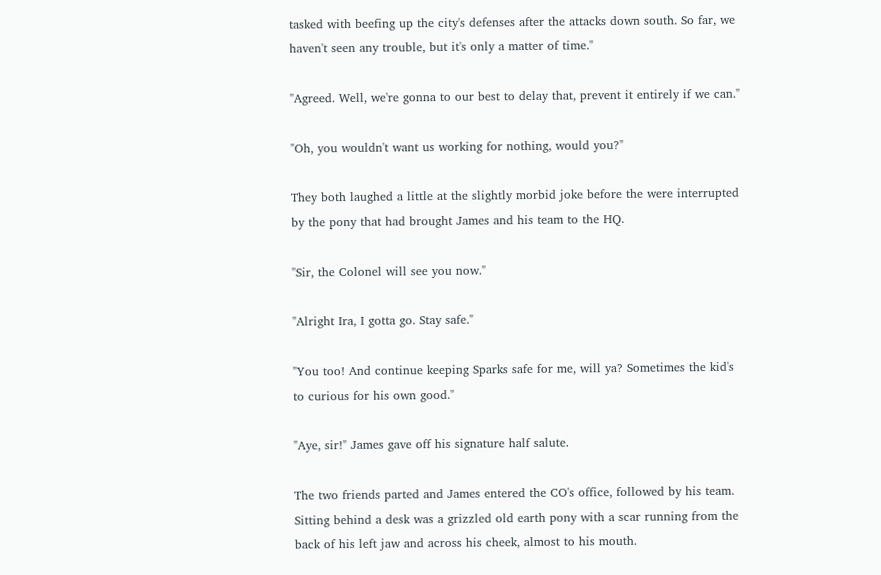tasked with beefing up the city's defenses after the attacks down south. So far, we haven't seen any trouble, but it's only a matter of time."

"Agreed. Well, we're gonna to our best to delay that, prevent it entirely if we can."

"Oh, you wouldn't want us working for nothing, would you?"

They both laughed a little at the slightly morbid joke before the were interrupted by the pony that had brought James and his team to the HQ.

"Sir, the Colonel will see you now."

"Alright Ira, I gotta go. Stay safe."

"You too! And continue keeping Sparks safe for me, will ya? Sometimes the kid's to curious for his own good."

"Aye, sir!" James gave off his signature half salute.

The two friends parted and James entered the CO's office, followed by his team. Sitting behind a desk was a grizzled old earth pony with a scar running from the back of his left jaw and across his cheek, almost to his mouth.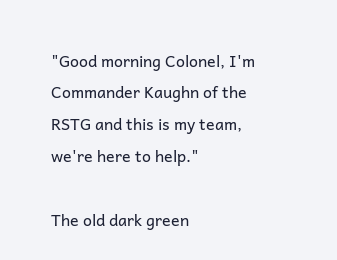"Good morning Colonel, I'm Commander Kaughn of the RSTG and this is my team, we're here to help."

The old dark green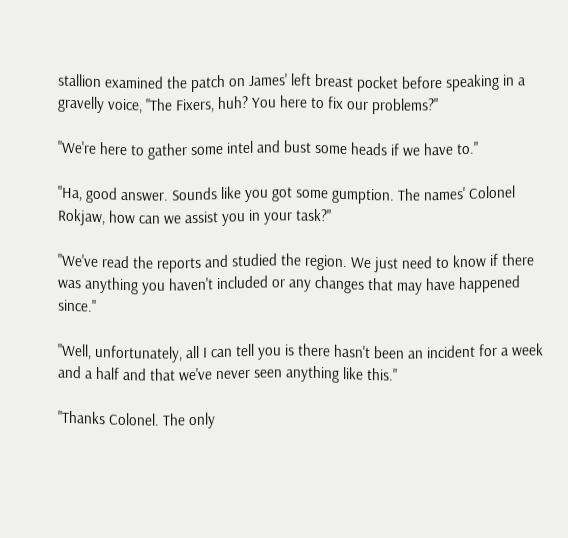stallion examined the patch on James' left breast pocket before speaking in a gravelly voice, "The Fixers, huh? You here to fix our problems?"

"We're here to gather some intel and bust some heads if we have to."

"Ha, good answer. Sounds like you got some gumption. The names' Colonel Rokjaw, how can we assist you in your task?"

"We've read the reports and studied the region. We just need to know if there was anything you haven't included or any changes that may have happened since."

"Well, unfortunately, all I can tell you is there hasn't been an incident for a week and a half and that we've never seen anything like this."

"Thanks Colonel. The only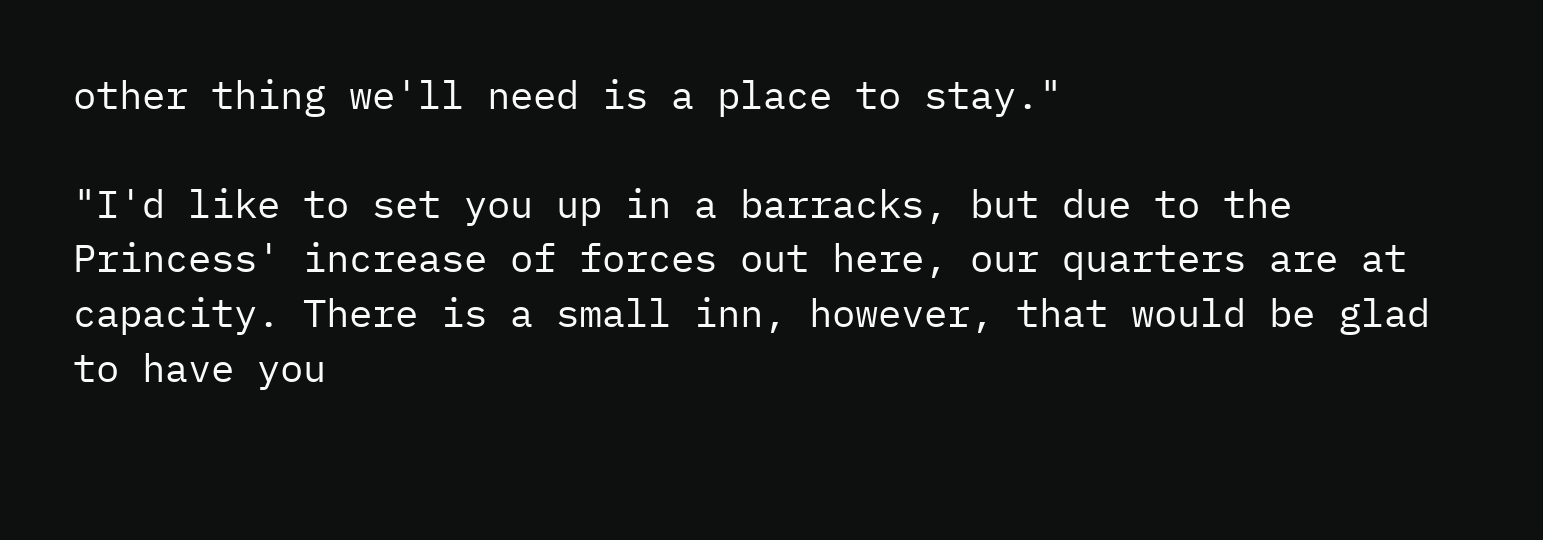other thing we'll need is a place to stay."

"I'd like to set you up in a barracks, but due to the Princess' increase of forces out here, our quarters are at capacity. There is a small inn, however, that would be glad to have you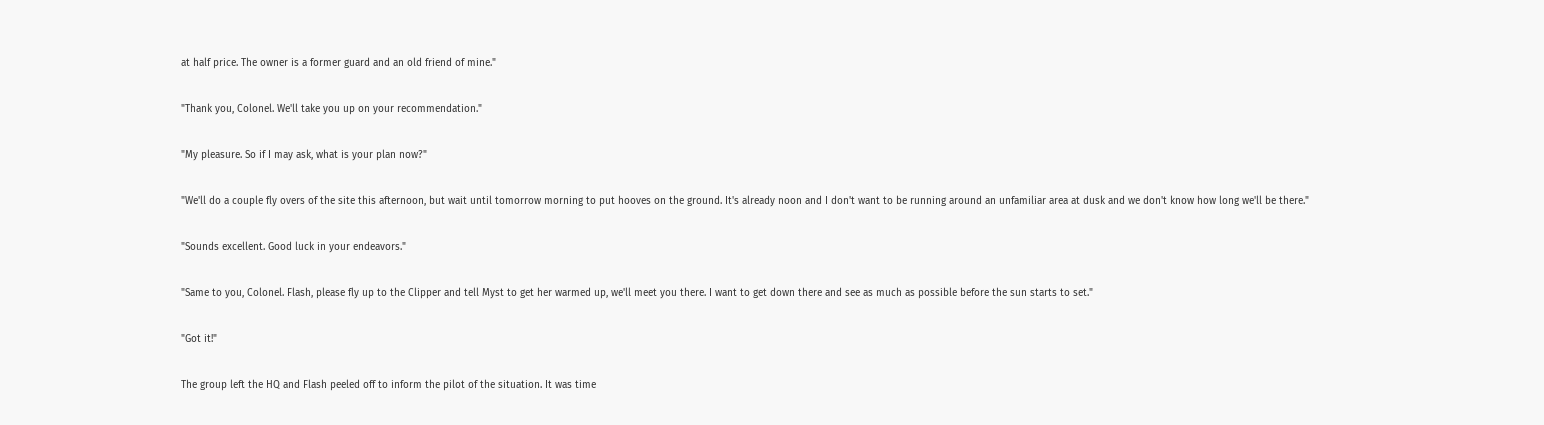at half price. The owner is a former guard and an old friend of mine."

"Thank you, Colonel. We'll take you up on your recommendation."

"My pleasure. So if I may ask, what is your plan now?"

"We'll do a couple fly overs of the site this afternoon, but wait until tomorrow morning to put hooves on the ground. It's already noon and I don't want to be running around an unfamiliar area at dusk and we don't know how long we'll be there."

"Sounds excellent. Good luck in your endeavors."

"Same to you, Colonel. Flash, please fly up to the Clipper and tell Myst to get her warmed up, we'll meet you there. I want to get down there and see as much as possible before the sun starts to set."

"Got it!"

The group left the HQ and Flash peeled off to inform the pilot of the situation. It was time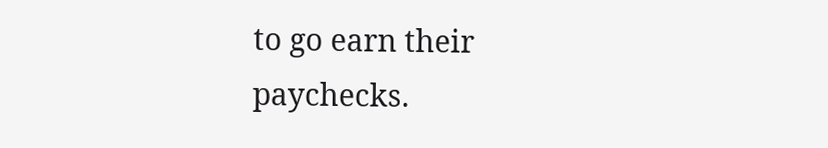to go earn their paychecks.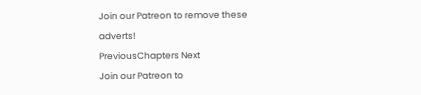Join our Patreon to remove these adverts!
PreviousChapters Next
Join our Patreon to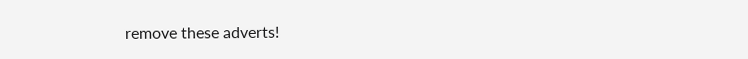remove these adverts!